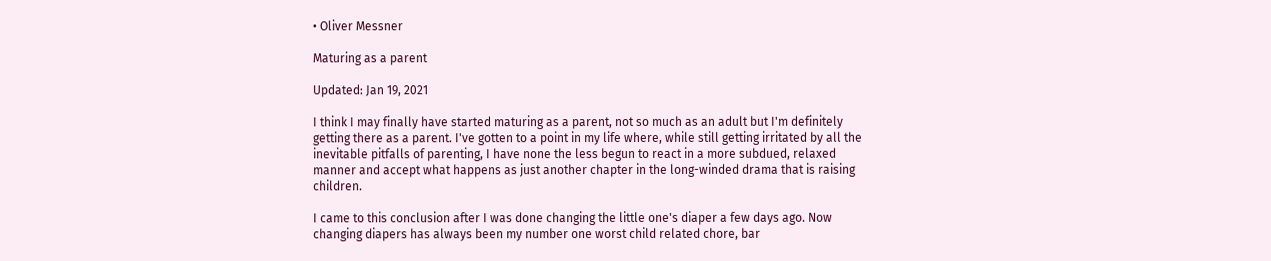• Oliver Messner

Maturing as a parent

Updated: Jan 19, 2021

I think I may finally have started maturing as a parent, not so much as an adult but I'm definitely getting there as a parent. I've gotten to a point in my life where, while still getting irritated by all the inevitable pitfalls of parenting, I have none the less begun to react in a more subdued, relaxed manner and accept what happens as just another chapter in the long-winded drama that is raising children.

I came to this conclusion after I was done changing the little one's diaper a few days ago. Now changing diapers has always been my number one worst child related chore, bar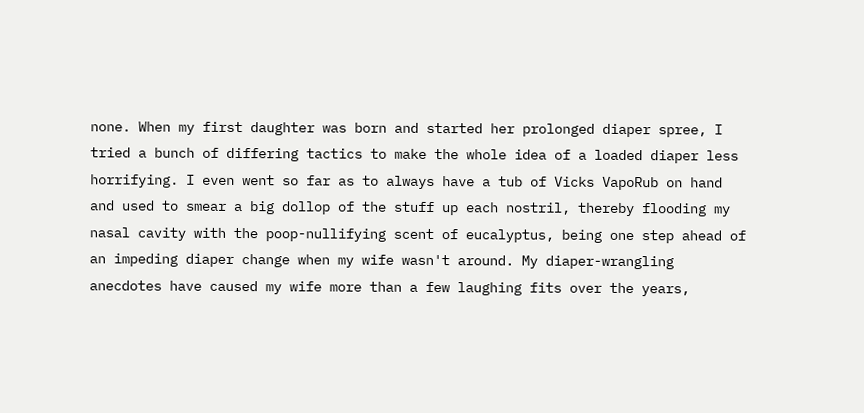none. When my first daughter was born and started her prolonged diaper spree, I tried a bunch of differing tactics to make the whole idea of a loaded diaper less horrifying. I even went so far as to always have a tub of Vicks VapoRub on hand and used to smear a big dollop of the stuff up each nostril, thereby flooding my nasal cavity with the poop-nullifying scent of eucalyptus, being one step ahead of an impeding diaper change when my wife wasn't around. My diaper-wrangling anecdotes have caused my wife more than a few laughing fits over the years,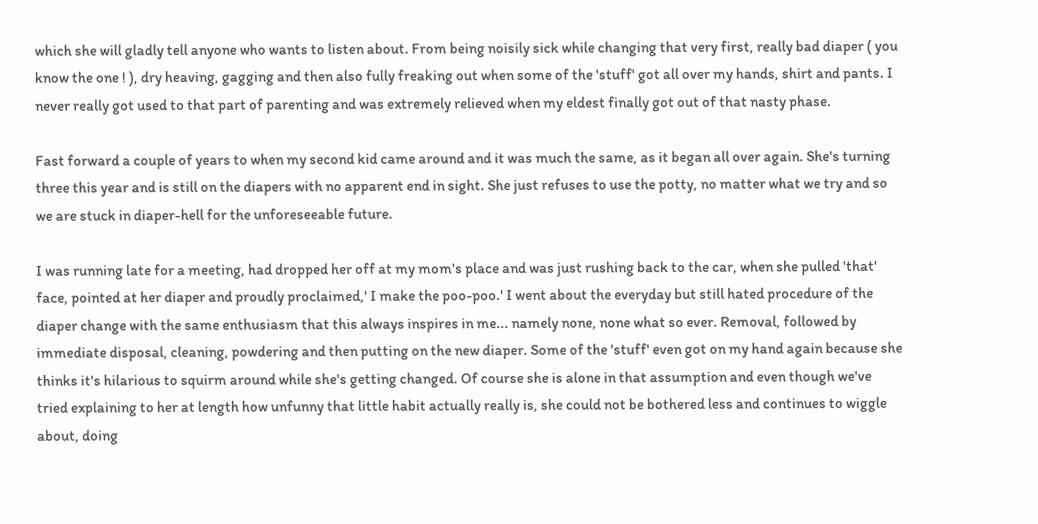which she will gladly tell anyone who wants to listen about. From being noisily sick while changing that very first, really bad diaper ( you know the one ! ), dry heaving, gagging and then also fully freaking out when some of the 'stuff' got all over my hands, shirt and pants. I never really got used to that part of parenting and was extremely relieved when my eldest finally got out of that nasty phase.

Fast forward a couple of years to when my second kid came around and it was much the same, as it began all over again. She's turning three this year and is still on the diapers with no apparent end in sight. She just refuses to use the potty, no matter what we try and so we are stuck in diaper-hell for the unforeseeable future.

I was running late for a meeting, had dropped her off at my mom's place and was just rushing back to the car, when she pulled 'that' face, pointed at her diaper and proudly proclaimed,' I make the poo-poo.' I went about the everyday but still hated procedure of the diaper change with the same enthusiasm that this always inspires in me... namely none, none what so ever. Removal, followed by immediate disposal, cleaning, powdering and then putting on the new diaper. Some of the 'stuff' even got on my hand again because she thinks it's hilarious to squirm around while she's getting changed. Of course she is alone in that assumption and even though we've tried explaining to her at length how unfunny that little habit actually really is, she could not be bothered less and continues to wiggle about, doing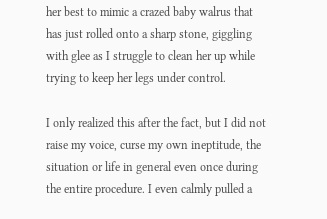her best to mimic a crazed baby walrus that has just rolled onto a sharp stone, giggling with glee as I struggle to clean her up while trying to keep her legs under control.

I only realized this after the fact, but I did not raise my voice, curse my own ineptitude, the situation or life in general even once during the entire procedure. I even calmly pulled a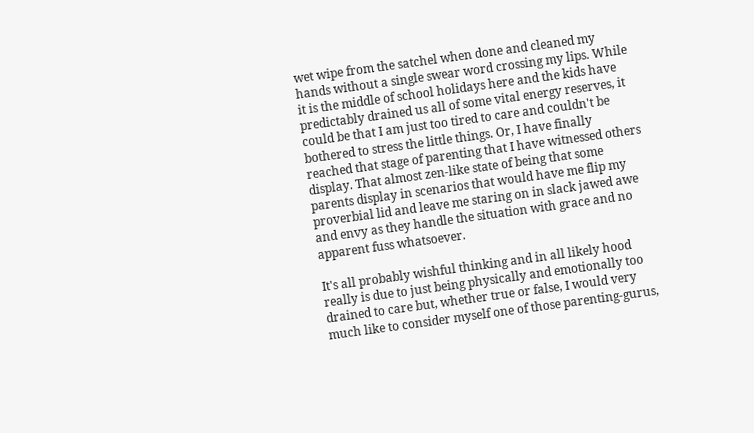wet wipe from the satchel when done and cleaned my hands without a single swear word crossing my lips. While it is the middle of school holidays here and the kids have predictably drained us all of some vital energy reserves, it could be that I am just too tired to care and couldn't be bothered to stress the little things. Or, I have finally reached that stage of parenting that I have witnessed others display. That almost zen-like state of being that some parents display in scenarios that would have me flip my proverbial lid and leave me staring on in slack jawed awe and envy as they handle the situation with grace and no apparent fuss whatsoever.

It's all probably wishful thinking and in all likely hood really is due to just being physically and emotionally too drained to care but, whether true or false, I would very much like to consider myself one of those parenting-gurus,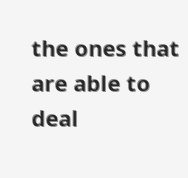the ones that are able to deal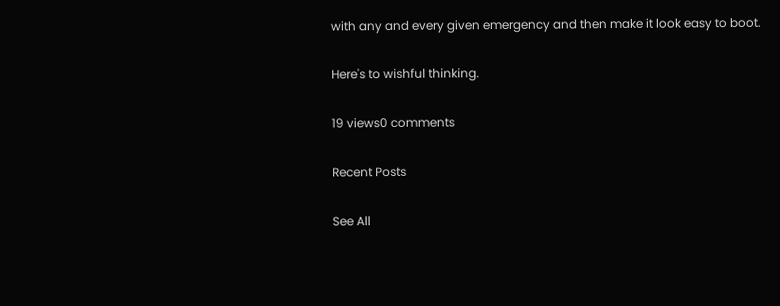with any and every given emergency and then make it look easy to boot.

Here's to wishful thinking.

19 views0 comments

Recent Posts

See All